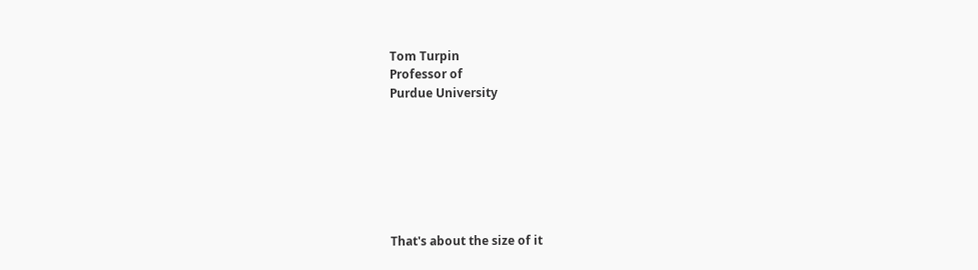Tom Turpin
Professor of
Purdue University







That's about the size of it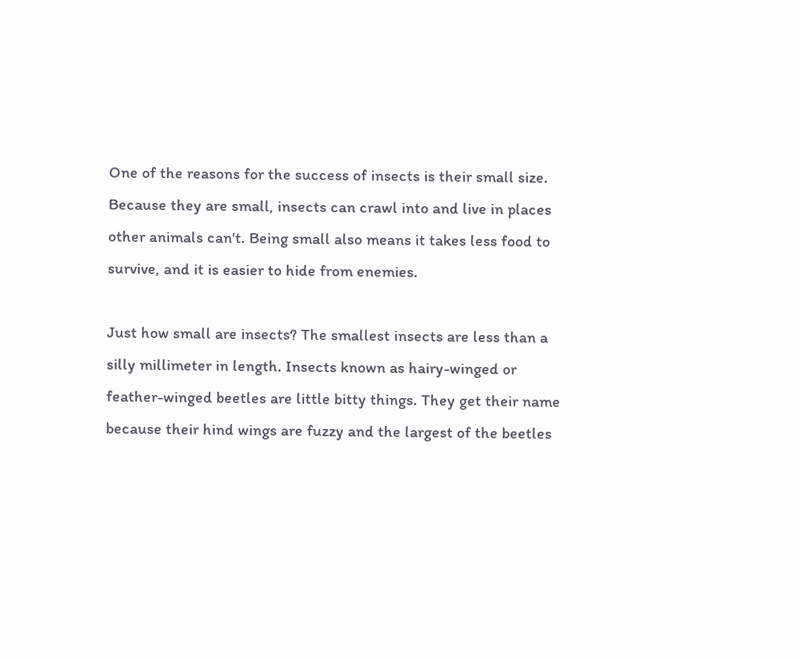One of the reasons for the success of insects is their small size. Because they are small, insects can crawl into and live in places other animals can't. Being small also means it takes less food to survive, and it is easier to hide from enemies.

Just how small are insects? The smallest insects are less than a silly millimeter in length. Insects known as hairy-winged or feather-winged beetles are little bitty things. They get their name because their hind wings are fuzzy and the largest of the beetles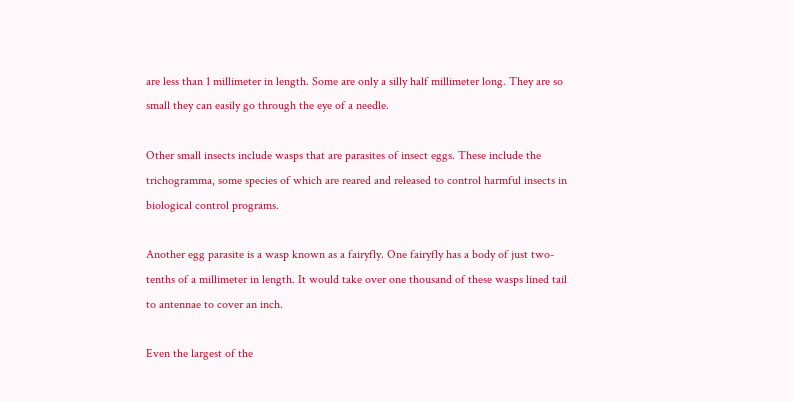are less than 1 millimeter in length. Some are only a silly half millimeter long. They are so small they can easily go through the eye of a needle.

Other small insects include wasps that are parasites of insect eggs. These include the trichogramma, some species of which are reared and released to control harmful insects in biological control programs.

Another egg parasite is a wasp known as a fairyfly. One fairyfly has a body of just two-tenths of a millimeter in length. It would take over one thousand of these wasps lined tail to antennae to cover an inch.

Even the largest of the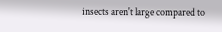insects aren't large compared to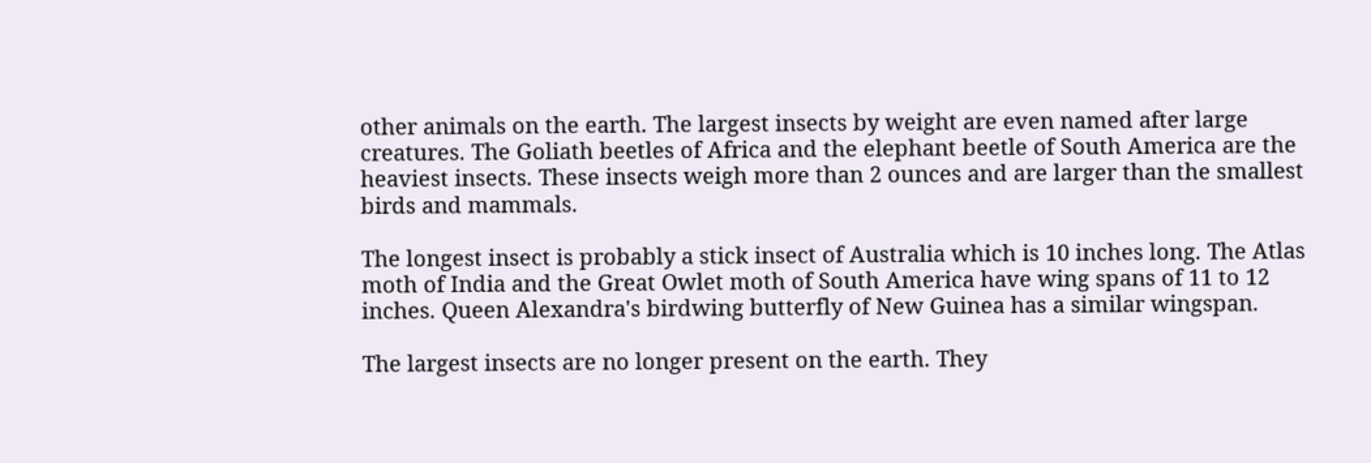other animals on the earth. The largest insects by weight are even named after large creatures. The Goliath beetles of Africa and the elephant beetle of South America are the heaviest insects. These insects weigh more than 2 ounces and are larger than the smallest birds and mammals.

The longest insect is probably a stick insect of Australia which is 10 inches long. The Atlas moth of India and the Great Owlet moth of South America have wing spans of 11 to 12 inches. Queen Alexandra's birdwing butterfly of New Guinea has a similar wingspan.

The largest insects are no longer present on the earth. They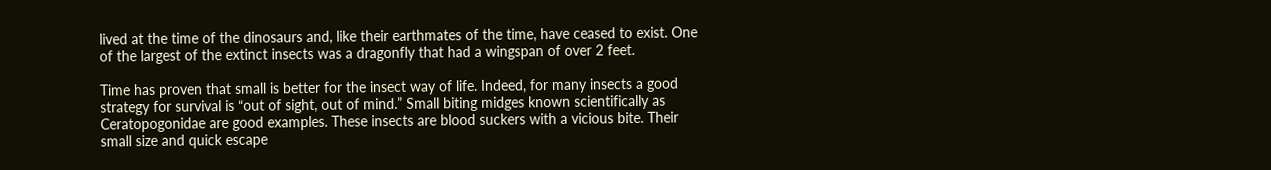lived at the time of the dinosaurs and, like their earthmates of the time, have ceased to exist. One of the largest of the extinct insects was a dragonfly that had a wingspan of over 2 feet.

Time has proven that small is better for the insect way of life. Indeed, for many insects a good strategy for survival is “out of sight, out of mind.” Small biting midges known scientifically as Ceratopogonidae are good examples. These insects are blood suckers with a vicious bite. Their small size and quick escape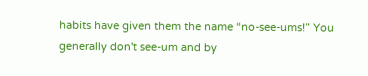habits have given them the name “no-see-ums!” You generally don't see-um and by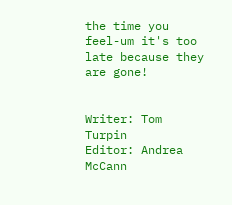the time you feel-um it's too late because they are gone!


Writer: Tom Turpin
Editor: Andrea McCann